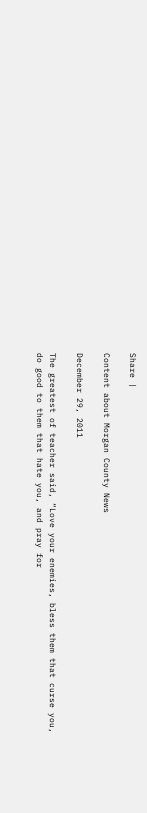Share |

Content about Morgan County News

December 29, 2011

The greatest of teacher said, “Love your enemies, bless them that curse you, do good to them that hate you, and pray for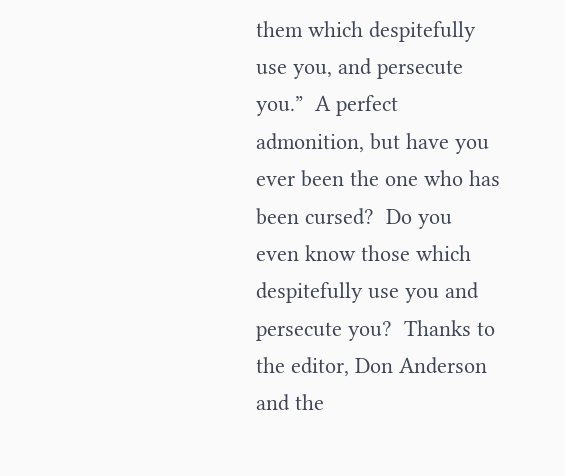them which despitefully use you, and persecute you.”  A perfect admonition, but have you ever been the one who has been cursed?  Do you even know those which despitefully use you and persecute you?  Thanks to the editor, Don Anderson and the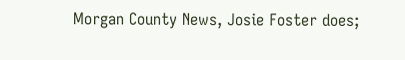Morgan County News, Josie Foster does;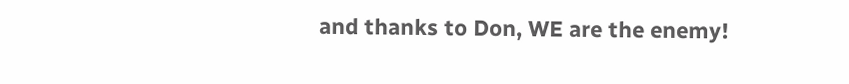and thanks to Don, WE are the enemy!